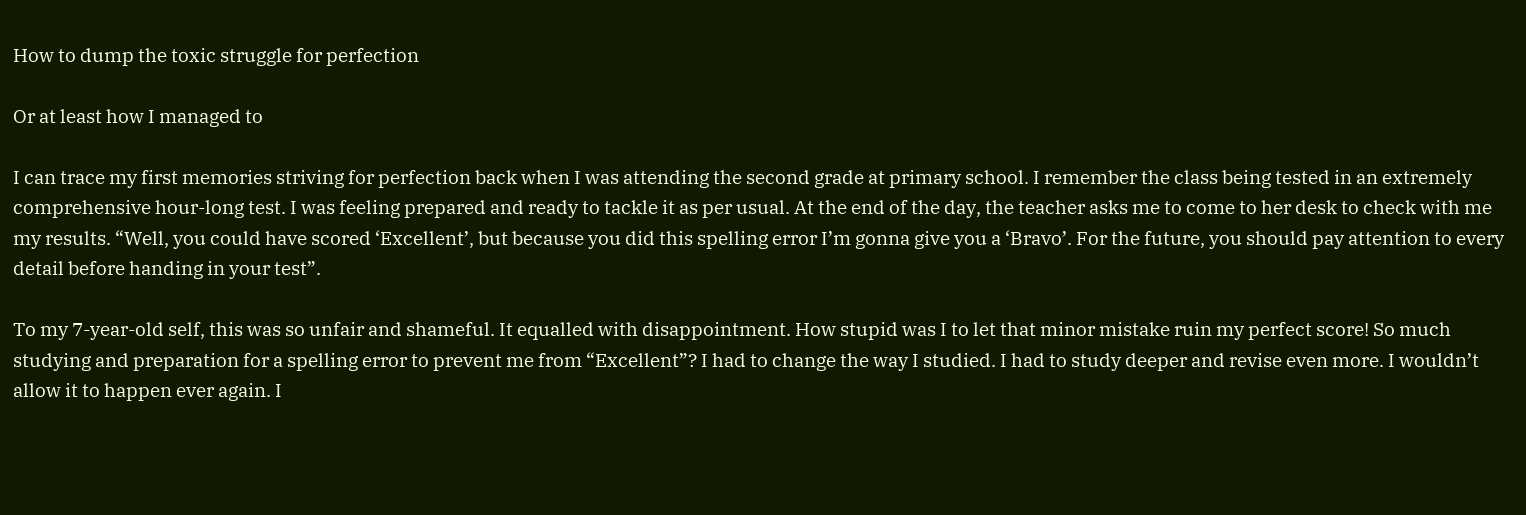How to dump the toxic struggle for perfection

Or at least how I managed to

I can trace my first memories striving for perfection back when I was attending the second grade at primary school. I remember the class being tested in an extremely comprehensive hour-long test. I was feeling prepared and ready to tackle it as per usual. At the end of the day, the teacher asks me to come to her desk to check with me my results. “Well, you could have scored ‘Excellent’, but because you did this spelling error I’m gonna give you a ‘Bravo’. For the future, you should pay attention to every detail before handing in your test”.

To my 7-year-old self, this was so unfair and shameful. It equalled with disappointment. How stupid was I to let that minor mistake ruin my perfect score! So much studying and preparation for a spelling error to prevent me from “Excellent”? I had to change the way I studied. I had to study deeper and revise even more. I wouldn’t allow it to happen ever again. I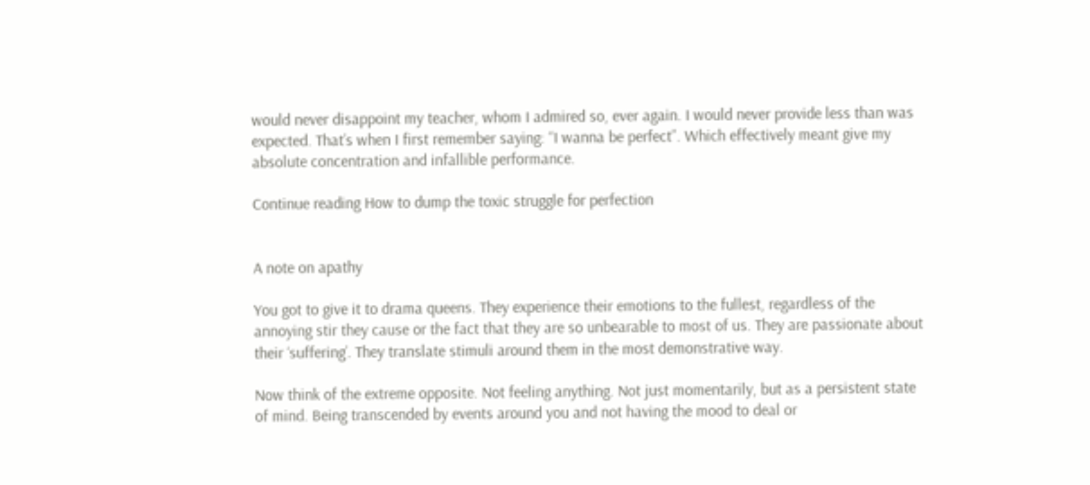would never disappoint my teacher, whom I admired so, ever again. I would never provide less than was expected. That’s when I first remember saying: “I wanna be perfect”. Which effectively meant give my absolute concentration and infallible performance.

Continue reading How to dump the toxic struggle for perfection


A note on apathy

You got to give it to drama queens. They experience their emotions to the fullest, regardless of the annoying stir they cause or the fact that they are so unbearable to most of us. They are passionate about their ‘suffering’. They translate stimuli around them in the most demonstrative way.

Now think of the extreme opposite. Not feeling anything. Not just momentarily, but as a persistent state of mind. Being transcended by events around you and not having the mood to deal or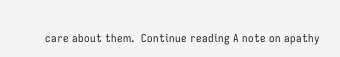care about them.  Continue reading A note on apathy